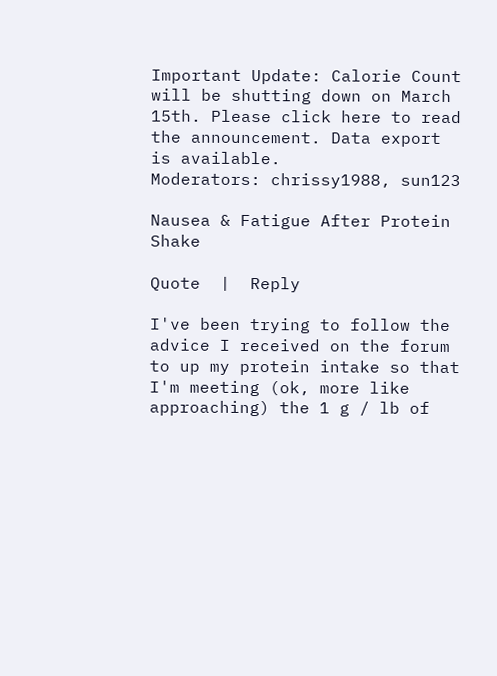Important Update: Calorie Count will be shutting down on March 15th. Please click here to read the announcement. Data export is available.
Moderators: chrissy1988, sun123

Nausea & Fatigue After Protein Shake

Quote  |  Reply

I've been trying to follow the advice I received on the forum to up my protein intake so that I'm meeting (ok, more like approaching) the 1 g / lb of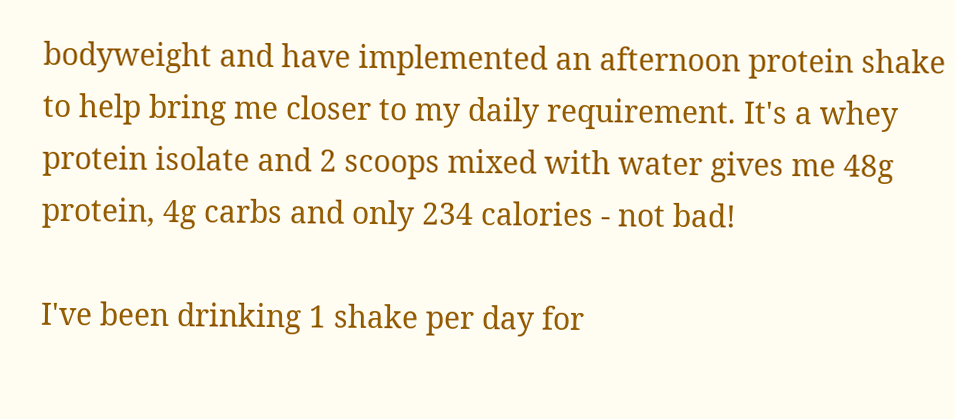bodyweight and have implemented an afternoon protein shake to help bring me closer to my daily requirement. It's a whey protein isolate and 2 scoops mixed with water gives me 48g protein, 4g carbs and only 234 calories - not bad!

I've been drinking 1 shake per day for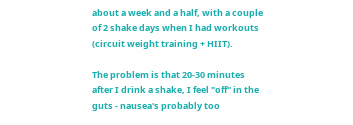about a week and a half, with a couple of 2 shake days when I had workouts (circuit weight training + HIIT).

The problem is that 20-30 minutes after I drink a shake, I feel "off" in the guts - nausea's probably too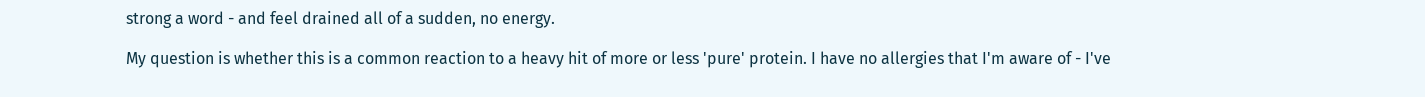strong a word - and feel drained all of a sudden, no energy.

My question is whether this is a common reaction to a heavy hit of more or less 'pure' protein. I have no allergies that I'm aware of - I've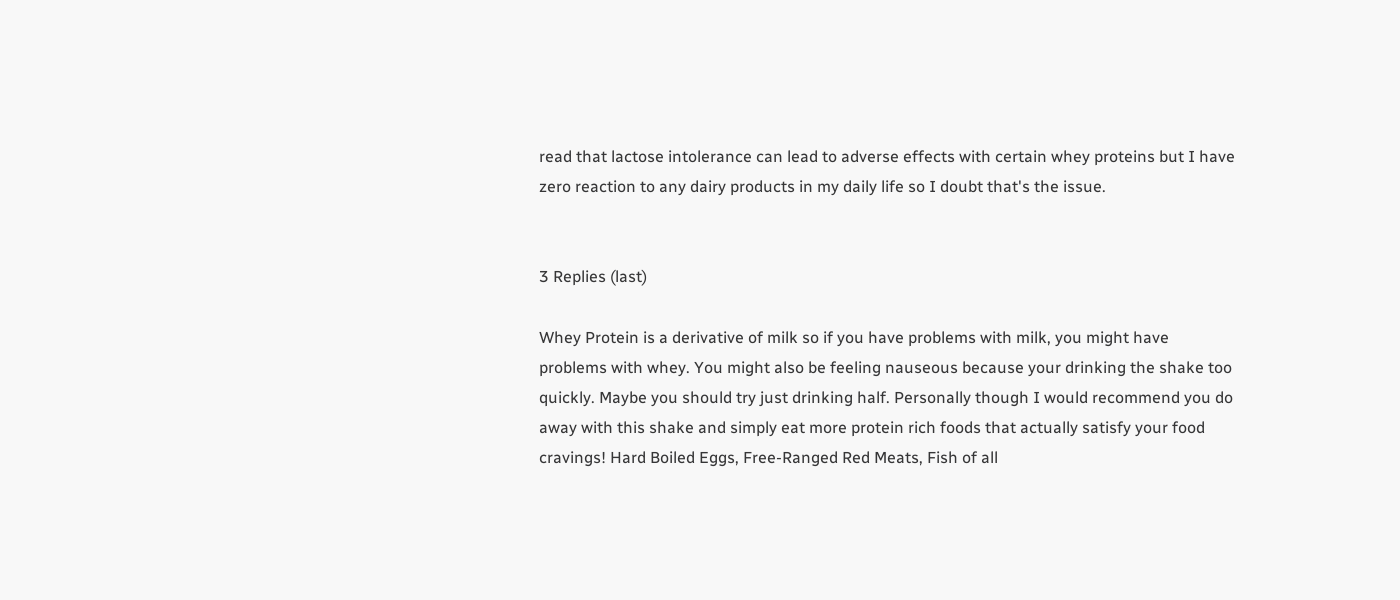read that lactose intolerance can lead to adverse effects with certain whey proteins but I have zero reaction to any dairy products in my daily life so I doubt that's the issue.


3 Replies (last)

Whey Protein is a derivative of milk so if you have problems with milk, you might have problems with whey. You might also be feeling nauseous because your drinking the shake too quickly. Maybe you should try just drinking half. Personally though I would recommend you do away with this shake and simply eat more protein rich foods that actually satisfy your food cravings! Hard Boiled Eggs, Free-Ranged Red Meats, Fish of all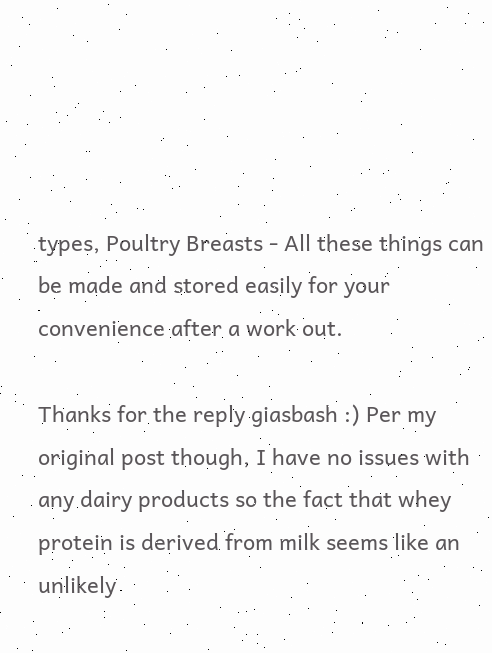types, Poultry Breasts - All these things can be made and stored easily for your convenience after a work out.

Thanks for the reply giasbash :) Per my original post though, I have no issues with any dairy products so the fact that whey protein is derived from milk seems like an unlikely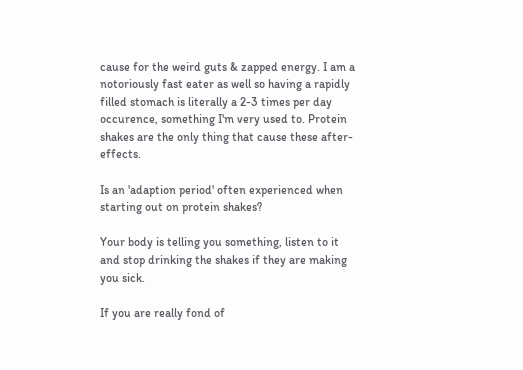cause for the weird guts & zapped energy. I am a notoriously fast eater as well so having a rapidly filled stomach is literally a 2-3 times per day occurence, something I'm very used to. Protein shakes are the only thing that cause these after-effects.

Is an 'adaption period' often experienced when starting out on protein shakes?

Your body is telling you something, listen to it and stop drinking the shakes if they are making you sick.

If you are really fond of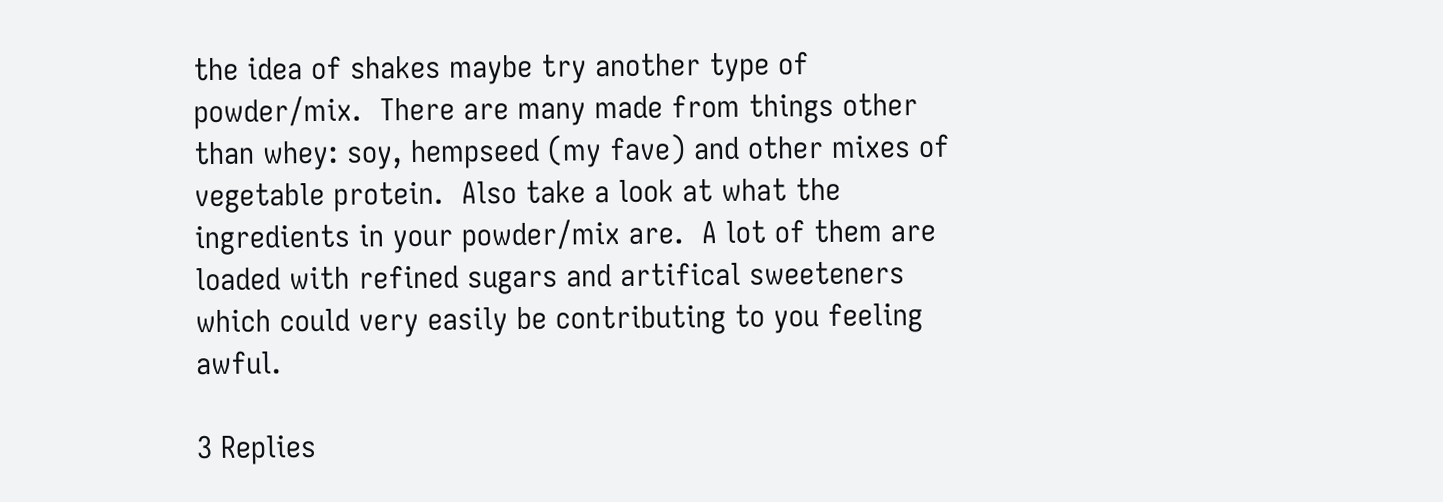the idea of shakes maybe try another type of powder/mix.  There are many made from things other than whey: soy, hempseed (my fave) and other mixes of vegetable protein.  Also take a look at what the ingredients in your powder/mix are.  A lot of them are loaded with refined sugars and artifical sweeteners which could very easily be contributing to you feeling awful.

3 Replies